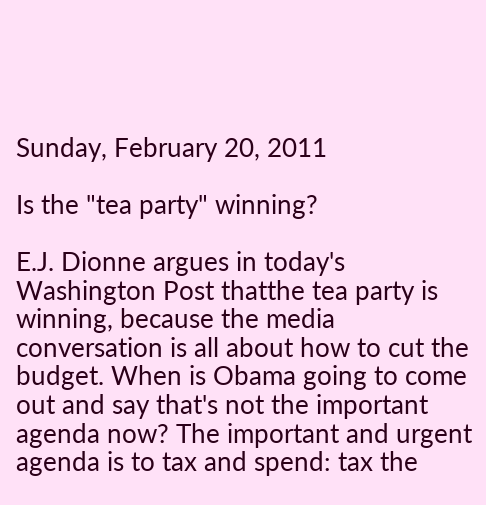Sunday, February 20, 2011

Is the "tea party" winning?

E.J. Dionne argues in today's Washington Post thatthe tea party is winning, because the media conversation is all about how to cut the budget. When is Obama going to come out and say that's not the important agenda now? The important and urgent agenda is to tax and spend: tax the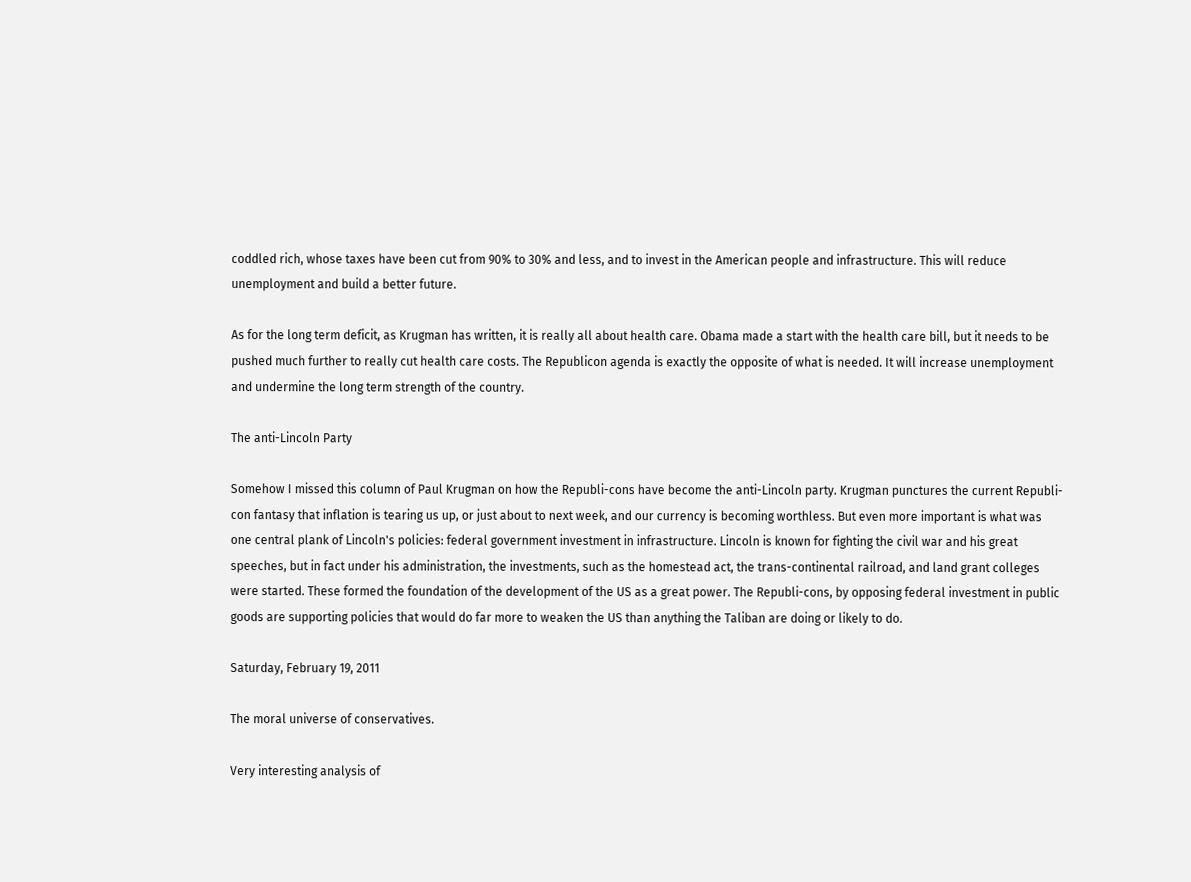coddled rich, whose taxes have been cut from 90% to 30% and less, and to invest in the American people and infrastructure. This will reduce unemployment and build a better future.

As for the long term deficit, as Krugman has written, it is really all about health care. Obama made a start with the health care bill, but it needs to be pushed much further to really cut health care costs. The Republicon agenda is exactly the opposite of what is needed. It will increase unemployment and undermine the long term strength of the country.

The anti-Lincoln Party

Somehow I missed this column of Paul Krugman on how the Republi-cons have become the anti-Lincoln party. Krugman punctures the current Republi-con fantasy that inflation is tearing us up, or just about to next week, and our currency is becoming worthless. But even more important is what was one central plank of Lincoln's policies: federal government investment in infrastructure. Lincoln is known for fighting the civil war and his great speeches, but in fact under his administration, the investments, such as the homestead act, the trans-continental railroad, and land grant colleges were started. These formed the foundation of the development of the US as a great power. The Republi-cons, by opposing federal investment in public goods are supporting policies that would do far more to weaken the US than anything the Taliban are doing or likely to do.

Saturday, February 19, 2011

The moral universe of conservatives.

Very interesting analysis of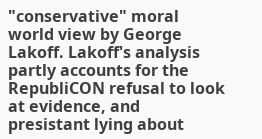"conservative" moral world view by George Lakoff. Lakoff's analysis partly accounts for the RepubliCON refusal to look at evidence, and presistant lying about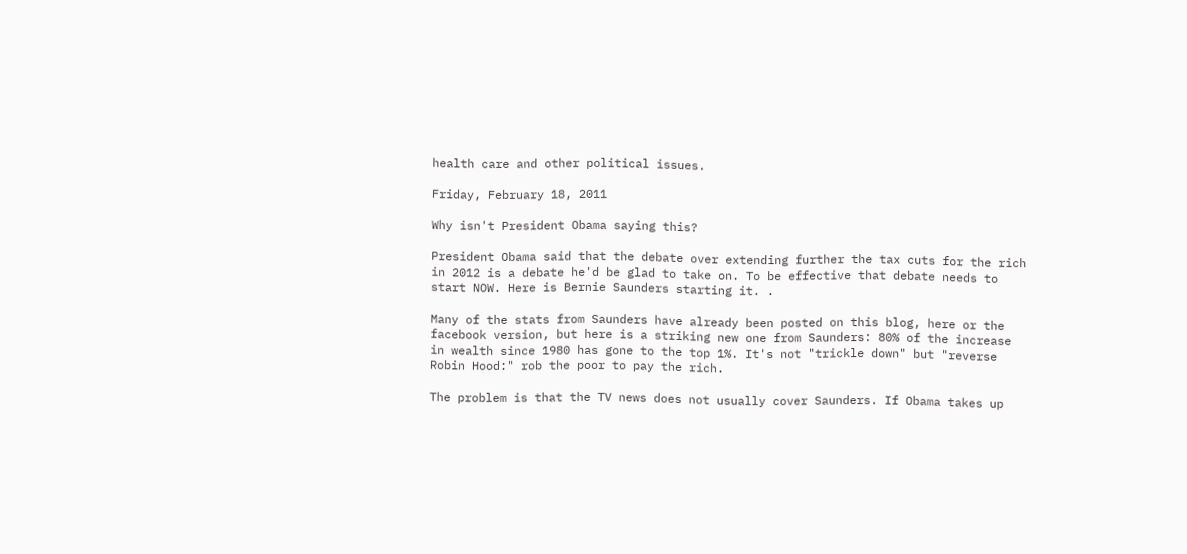health care and other political issues.

Friday, February 18, 2011

Why isn't President Obama saying this?

President Obama said that the debate over extending further the tax cuts for the rich in 2012 is a debate he'd be glad to take on. To be effective that debate needs to start NOW. Here is Bernie Saunders starting it. .

Many of the stats from Saunders have already been posted on this blog, here or the facebook version, but here is a striking new one from Saunders: 80% of the increase in wealth since 1980 has gone to the top 1%. It's not "trickle down" but "reverse Robin Hood:" rob the poor to pay the rich.

The problem is that the TV news does not usually cover Saunders. If Obama takes up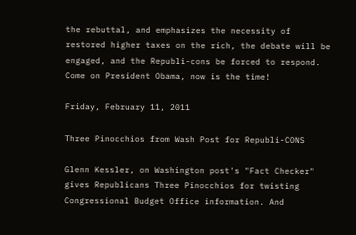the rebuttal, and emphasizes the necessity of restored higher taxes on the rich, the debate will be engaged, and the Republi-cons be forced to respond. Come on President Obama, now is the time!

Friday, February 11, 2011

Three Pinocchios from Wash Post for Republi-CONS

Glenn Kessler, on Washington post's "Fact Checker" gives Republicans Three Pinocchios for twisting Congressional Budget Office information. And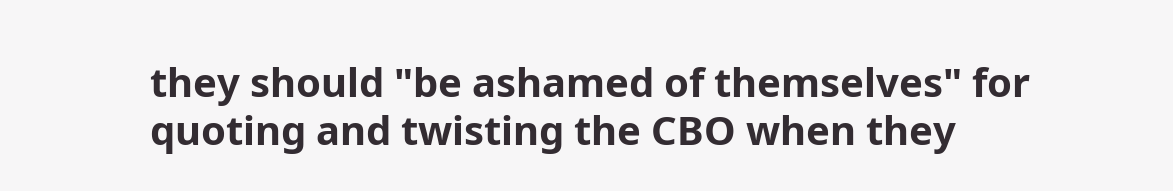they should "be ashamed of themselves" for quoting and twisting the CBO when they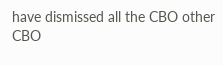have dismissed all the CBO other CBO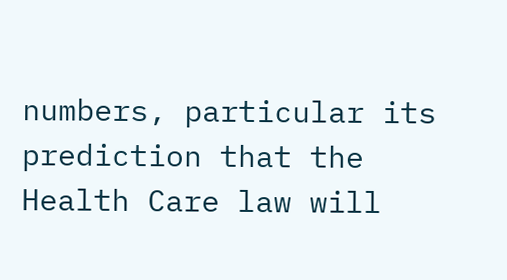numbers, particular its prediction that the Health Care law will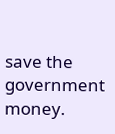save the government money.